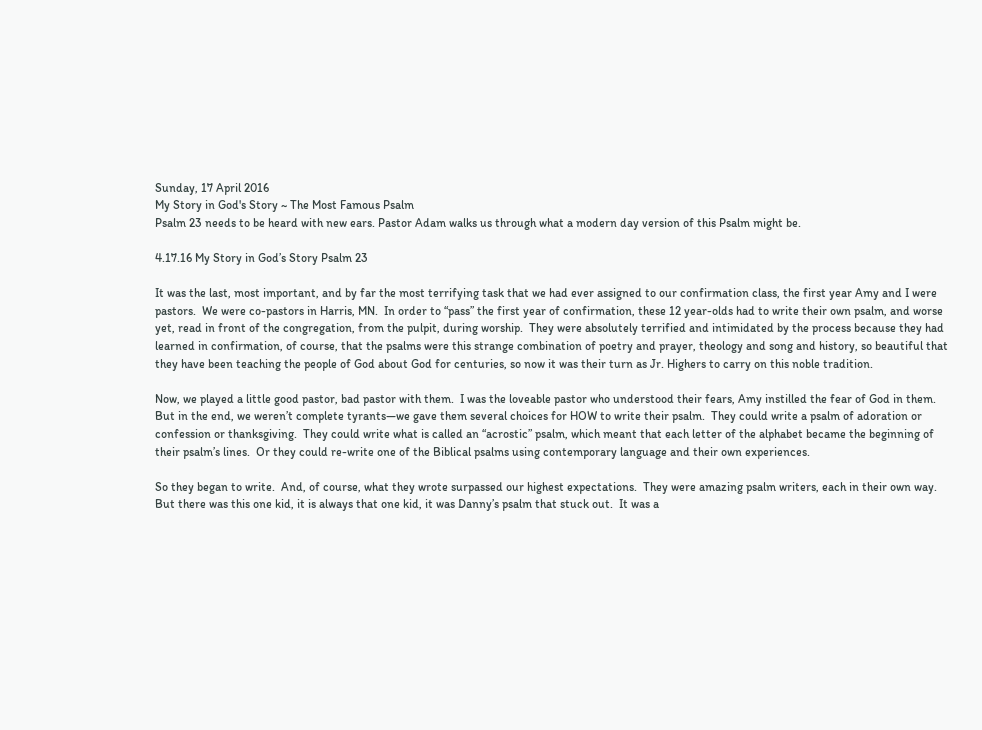Sunday, 17 April 2016
My Story in God's Story ~ The Most Famous Psalm
Psalm 23 needs to be heard with new ears. Pastor Adam walks us through what a modern day version of this Psalm might be.

4.17.16 My Story in God’s Story Psalm 23

It was the last, most important, and by far the most terrifying task that we had ever assigned to our confirmation class, the first year Amy and I were pastors.  We were co-pastors in Harris, MN.  In order to “pass” the first year of confirmation, these 12 year-olds had to write their own psalm, and worse yet, read in front of the congregation, from the pulpit, during worship.  They were absolutely terrified and intimidated by the process because they had learned in confirmation, of course, that the psalms were this strange combination of poetry and prayer, theology and song and history, so beautiful that they have been teaching the people of God about God for centuries, so now it was their turn as Jr. Highers to carry on this noble tradition.

Now, we played a little good pastor, bad pastor with them.  I was the loveable pastor who understood their fears, Amy instilled the fear of God in them.  But in the end, we weren’t complete tyrants—we gave them several choices for HOW to write their psalm.  They could write a psalm of adoration or confession or thanksgiving.  They could write what is called an “acrostic” psalm, which meant that each letter of the alphabet became the beginning of their psalm’s lines.  Or they could re-write one of the Biblical psalms using contemporary language and their own experiences.

So they began to write.  And, of course, what they wrote surpassed our highest expectations.  They were amazing psalm writers, each in their own way.  But there was this one kid, it is always that one kid, it was Danny’s psalm that stuck out.  It was a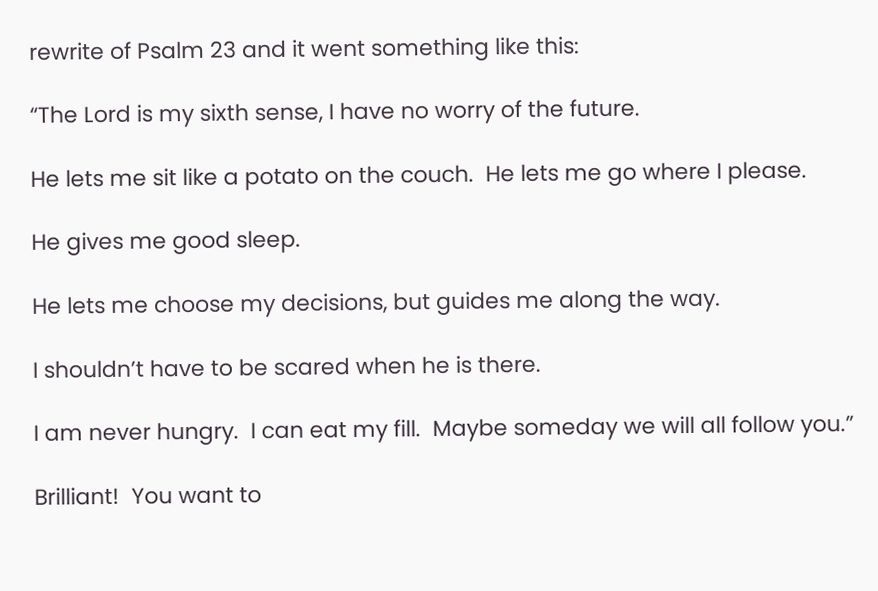rewrite of Psalm 23 and it went something like this:

“The Lord is my sixth sense, I have no worry of the future.

He lets me sit like a potato on the couch.  He lets me go where I please.

He gives me good sleep.

He lets me choose my decisions, but guides me along the way.

I shouldn’t have to be scared when he is there.

I am never hungry.  I can eat my fill.  Maybe someday we will all follow you.”

Brilliant!  You want to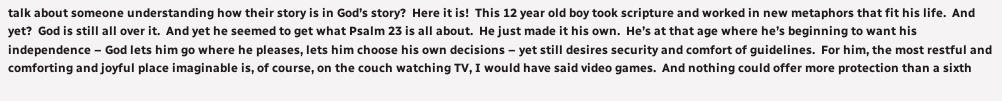talk about someone understanding how their story is in God’s story?  Here it is!  This 12 year old boy took scripture and worked in new metaphors that fit his life.  And yet?  God is still all over it.  And yet he seemed to get what Psalm 23 is all about.  He just made it his own.  He’s at that age where he’s beginning to want his independence – God lets him go where he pleases, lets him choose his own decisions – yet still desires security and comfort of guidelines.  For him, the most restful and comforting and joyful place imaginable is, of course, on the couch watching TV, I would have said video games.  And nothing could offer more protection than a sixth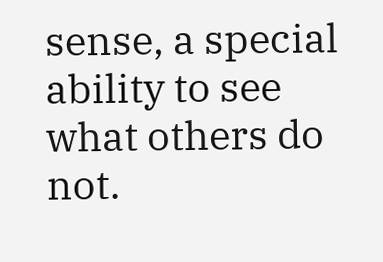sense, a special ability to see what others do not.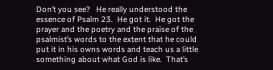Don’t you see?   He really understood the essence of Psalm 23.  He got it.  He got the prayer and the poetry and the praise of the psalmist’s words to the extent that he could put it in his owns words and teach us a little something about what God is like.  That’s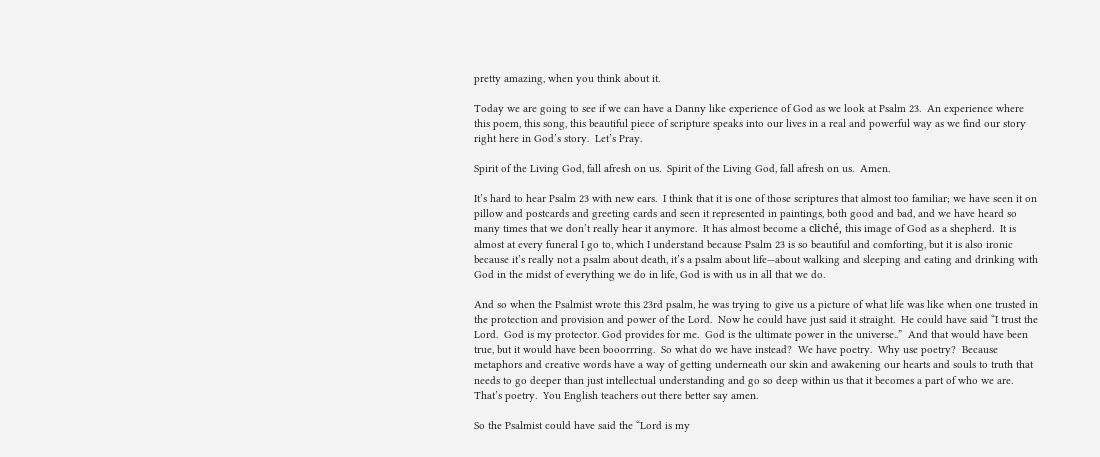pretty amazing, when you think about it.

Today we are going to see if we can have a Danny like experience of God as we look at Psalm 23.  An experience where this poem, this song, this beautiful piece of scripture speaks into our lives in a real and powerful way as we find our story right here in God’s story.  Let’s Pray.

Spirit of the Living God, fall afresh on us.  Spirit of the Living God, fall afresh on us.  Amen.

It’s hard to hear Psalm 23 with new ears.  I think that it is one of those scriptures that almost too familiar; we have seen it on pillow and postcards and greeting cards and seen it represented in paintings, both good and bad, and we have heard so many times that we don’t really hear it anymore.  It has almost become a cliché, this image of God as a shepherd.  It is almost at every funeral I go to, which I understand because Psalm 23 is so beautiful and comforting, but it is also ironic because it’s really not a psalm about death, it’s a psalm about life—about walking and sleeping and eating and drinking with God in the midst of everything we do in life, God is with us in all that we do.

And so when the Psalmist wrote this 23rd psalm, he was trying to give us a picture of what life was like when one trusted in the protection and provision and power of the Lord.  Now he could have just said it straight.  He could have said “I trust the Lord.  God is my protector. God provides for me.  God is the ultimate power in the universe..”  And that would have been true, but it would have been booorrring.  So what do we have instead?  We have poetry.  Why use poetry?  Because metaphors and creative words have a way of getting underneath our skin and awakening our hearts and souls to truth that needs to go deeper than just intellectual understanding and go so deep within us that it becomes a part of who we are.  That’s poetry.  You English teachers out there better say amen.

So the Psalmist could have said the “Lord is my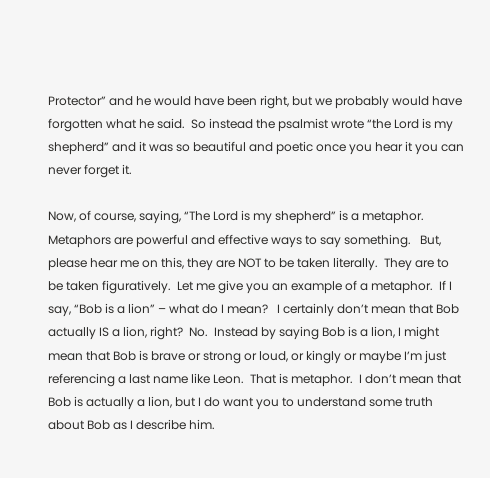Protector” and he would have been right, but we probably would have forgotten what he said.  So instead the psalmist wrote “the Lord is my shepherd” and it was so beautiful and poetic once you hear it you can never forget it.

Now, of course, saying, “The Lord is my shepherd” is a metaphor.  Metaphors are powerful and effective ways to say something.   But, please hear me on this, they are NOT to be taken literally.  They are to be taken figuratively.  Let me give you an example of a metaphor.  If I say, “Bob is a lion” – what do I mean?   I certainly don’t mean that Bob actually IS a lion, right?  No.  Instead by saying Bob is a lion, I might mean that Bob is brave or strong or loud, or kingly or maybe I’m just referencing a last name like Leon.  That is metaphor.  I don’t mean that Bob is actually a lion, but I do want you to understand some truth about Bob as I describe him.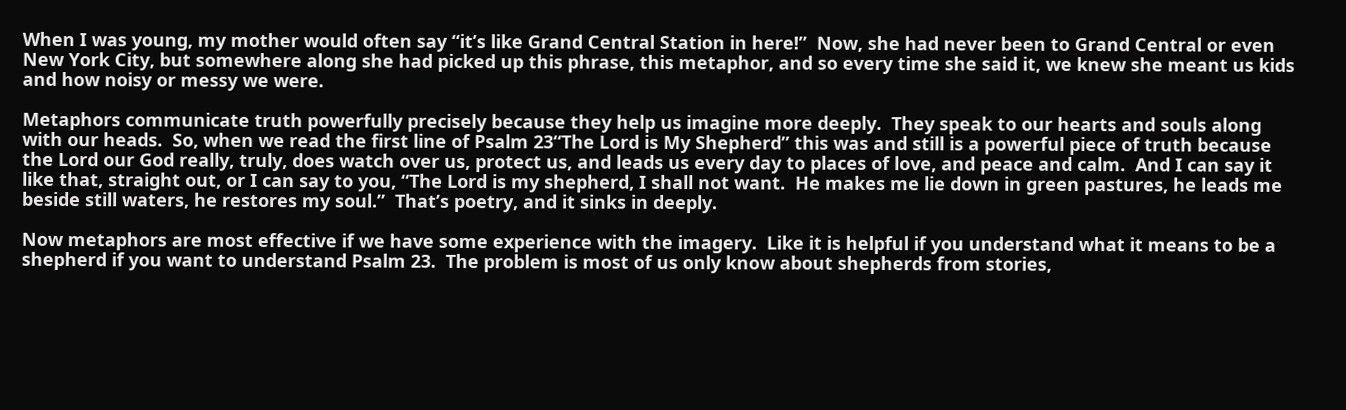When I was young, my mother would often say “it’s like Grand Central Station in here!”  Now, she had never been to Grand Central or even New York City, but somewhere along she had picked up this phrase, this metaphor, and so every time she said it, we knew she meant us kids and how noisy or messy we were.

Metaphors communicate truth powerfully precisely because they help us imagine more deeply.  They speak to our hearts and souls along with our heads.  So, when we read the first line of Psalm 23“The Lord is My Shepherd” this was and still is a powerful piece of truth because the Lord our God really, truly, does watch over us, protect us, and leads us every day to places of love, and peace and calm.  And I can say it like that, straight out, or I can say to you, “The Lord is my shepherd, I shall not want.  He makes me lie down in green pastures, he leads me beside still waters, he restores my soul.”  That’s poetry, and it sinks in deeply.

Now metaphors are most effective if we have some experience with the imagery.  Like it is helpful if you understand what it means to be a shepherd if you want to understand Psalm 23.  The problem is most of us only know about shepherds from stories,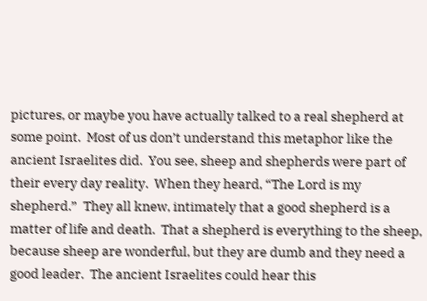pictures, or maybe you have actually talked to a real shepherd at some point.  Most of us don’t understand this metaphor like the ancient Israelites did.  You see, sheep and shepherds were part of their every day reality.  When they heard, “The Lord is my shepherd.”  They all knew, intimately that a good shepherd is a matter of life and death.  That a shepherd is everything to the sheep, because sheep are wonderful, but they are dumb and they need a good leader.  The ancient Israelites could hear this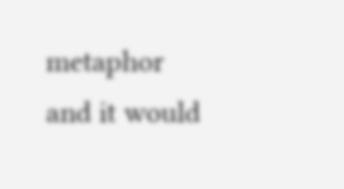metaphor and it would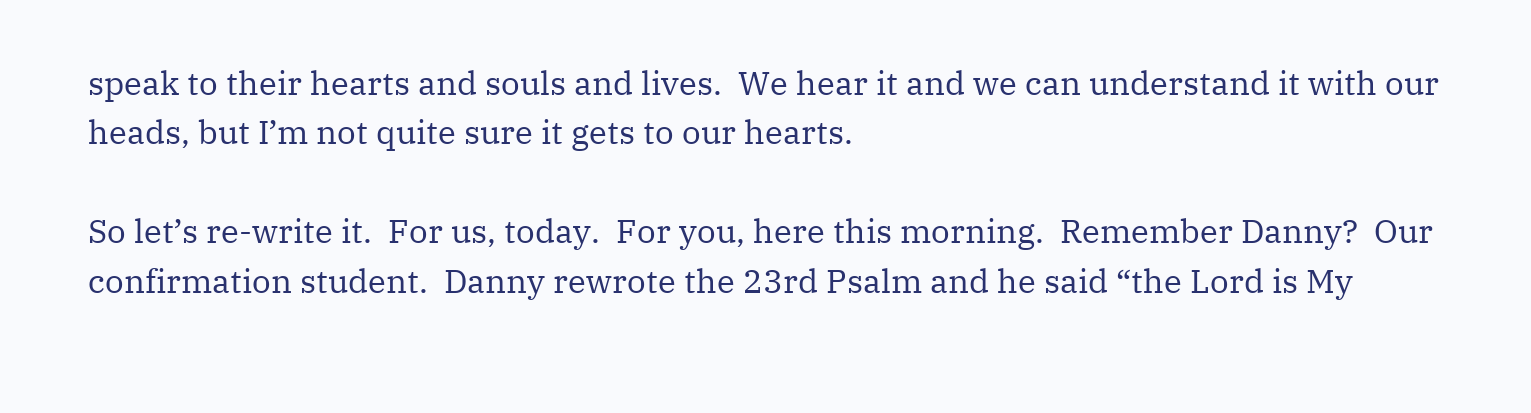speak to their hearts and souls and lives.  We hear it and we can understand it with our heads, but I’m not quite sure it gets to our hearts.

So let’s re-write it.  For us, today.  For you, here this morning.  Remember Danny?  Our confirmation student.  Danny rewrote the 23rd Psalm and he said “the Lord is My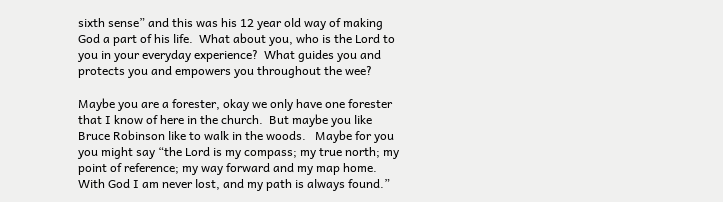sixth sense” and this was his 12 year old way of making God a part of his life.  What about you, who is the Lord to you in your everyday experience?  What guides you and protects you and empowers you throughout the wee?

Maybe you are a forester, okay we only have one forester that I know of here in the church.  But maybe you like Bruce Robinson like to walk in the woods.   Maybe for you you might say “the Lord is my compass; my true north; my point of reference; my way forward and my map home.  With God I am never lost, and my path is always found.”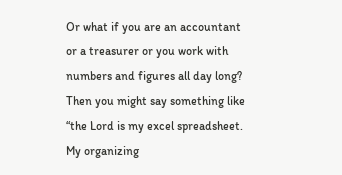Or what if you are an accountant or a treasurer or you work with numbers and figures all day long?  Then you might say something like “the Lord is my excel spreadsheet.  My organizing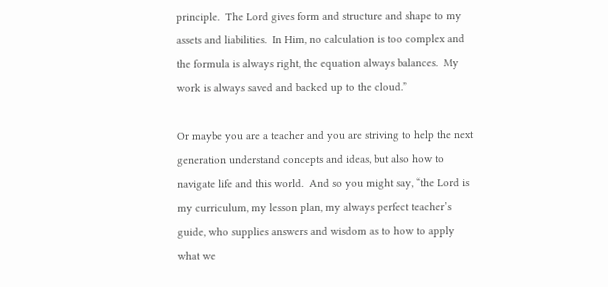principle.  The Lord gives form and structure and shape to my assets and liabilities.  In Him, no calculation is too complex and the formula is always right, the equation always balances.  My work is always saved and backed up to the cloud.”

Or maybe you are a teacher and you are striving to help the next generation understand concepts and ideas, but also how to navigate life and this world.  And so you might say, “the Lord is my curriculum, my lesson plan, my always perfect teacher’s guide, who supplies answers and wisdom as to how to apply what we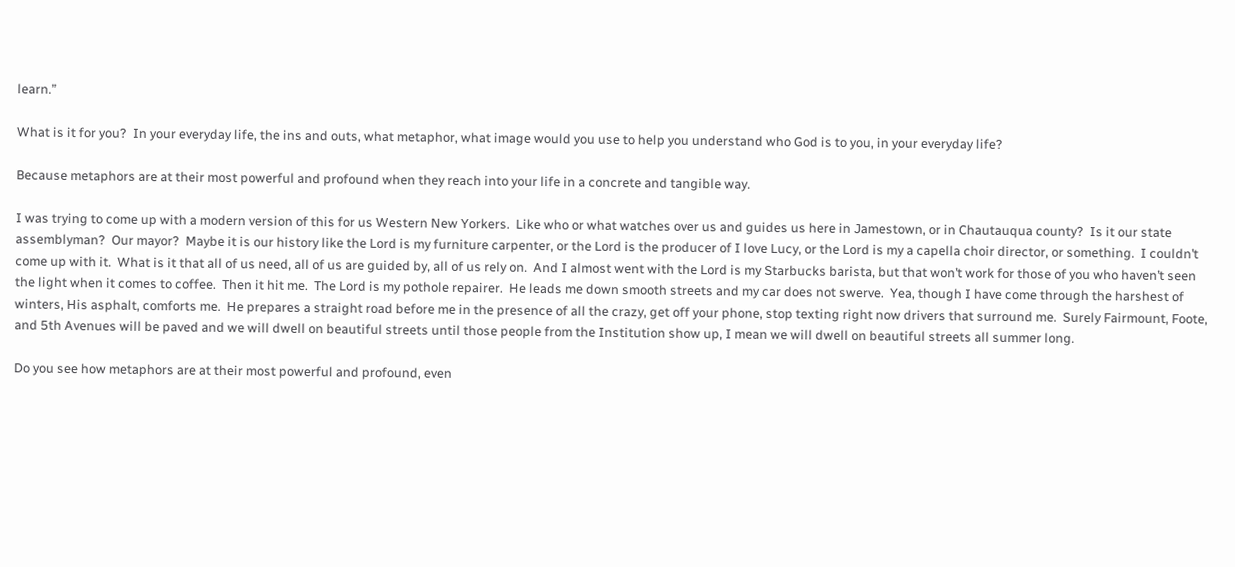learn.”

What is it for you?  In your everyday life, the ins and outs, what metaphor, what image would you use to help you understand who God is to you, in your everyday life?

Because metaphors are at their most powerful and profound when they reach into your life in a concrete and tangible way.

I was trying to come up with a modern version of this for us Western New Yorkers.  Like who or what watches over us and guides us here in Jamestown, or in Chautauqua county?  Is it our state assemblyman?  Our mayor?  Maybe it is our history like the Lord is my furniture carpenter, or the Lord is the producer of I love Lucy, or the Lord is my a capella choir director, or something.  I couldn’t come up with it.  What is it that all of us need, all of us are guided by, all of us rely on.  And I almost went with the Lord is my Starbucks barista, but that won’t work for those of you who haven’t seen the light when it comes to coffee.  Then it hit me.  The Lord is my pothole repairer.  He leads me down smooth streets and my car does not swerve.  Yea, though I have come through the harshest of winters, His asphalt, comforts me.  He prepares a straight road before me in the presence of all the crazy, get off your phone, stop texting right now drivers that surround me.  Surely Fairmount, Foote, and 5th Avenues will be paved and we will dwell on beautiful streets until those people from the Institution show up, I mean we will dwell on beautiful streets all summer long.

Do you see how metaphors are at their most powerful and profound, even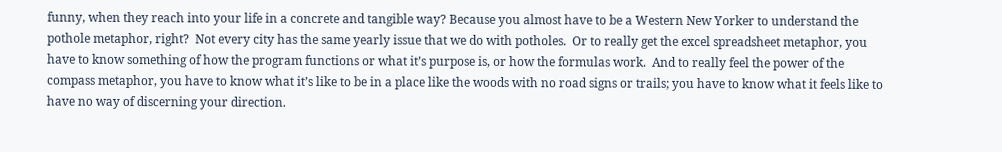funny, when they reach into your life in a concrete and tangible way? Because you almost have to be a Western New Yorker to understand the pothole metaphor, right?  Not every city has the same yearly issue that we do with potholes.  Or to really get the excel spreadsheet metaphor, you have to know something of how the program functions or what it’s purpose is, or how the formulas work.  And to really feel the power of the compass metaphor, you have to know what it’s like to be in a place like the woods with no road signs or trails; you have to know what it feels like to have no way of discerning your direction.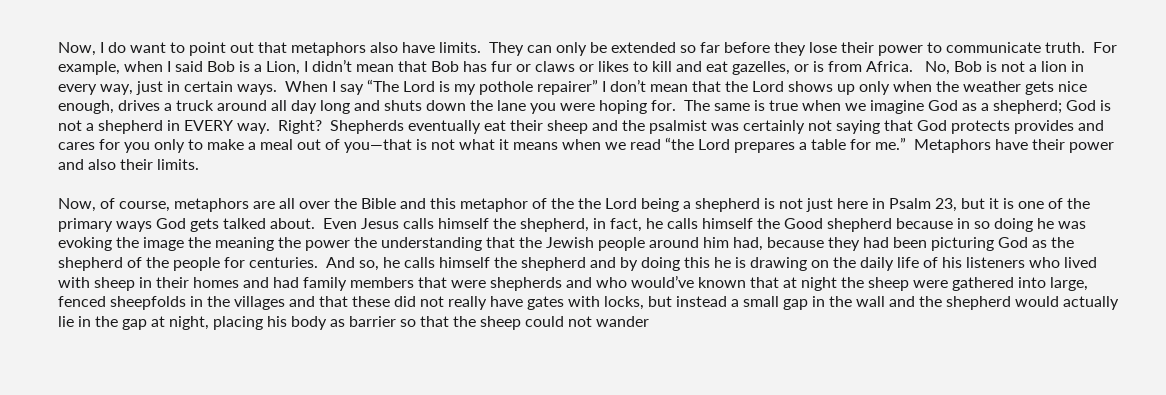Now, I do want to point out that metaphors also have limits.  They can only be extended so far before they lose their power to communicate truth.  For example, when I said Bob is a Lion, I didn’t mean that Bob has fur or claws or likes to kill and eat gazelles, or is from Africa.   No, Bob is not a lion in every way, just in certain ways.  When I say “The Lord is my pothole repairer” I don’t mean that the Lord shows up only when the weather gets nice enough, drives a truck around all day long and shuts down the lane you were hoping for.  The same is true when we imagine God as a shepherd; God is not a shepherd in EVERY way.  Right?  Shepherds eventually eat their sheep and the psalmist was certainly not saying that God protects provides and cares for you only to make a meal out of you—that is not what it means when we read “the Lord prepares a table for me.”  Metaphors have their power and also their limits.

Now, of course, metaphors are all over the Bible and this metaphor of the the Lord being a shepherd is not just here in Psalm 23, but it is one of the primary ways God gets talked about.  Even Jesus calls himself the shepherd, in fact, he calls himself the Good shepherd because in so doing he was evoking the image the meaning the power the understanding that the Jewish people around him had, because they had been picturing God as the shepherd of the people for centuries.  And so, he calls himself the shepherd and by doing this he is drawing on the daily life of his listeners who lived with sheep in their homes and had family members that were shepherds and who would’ve known that at night the sheep were gathered into large, fenced sheepfolds in the villages and that these did not really have gates with locks, but instead a small gap in the wall and the shepherd would actually lie in the gap at night, placing his body as barrier so that the sheep could not wander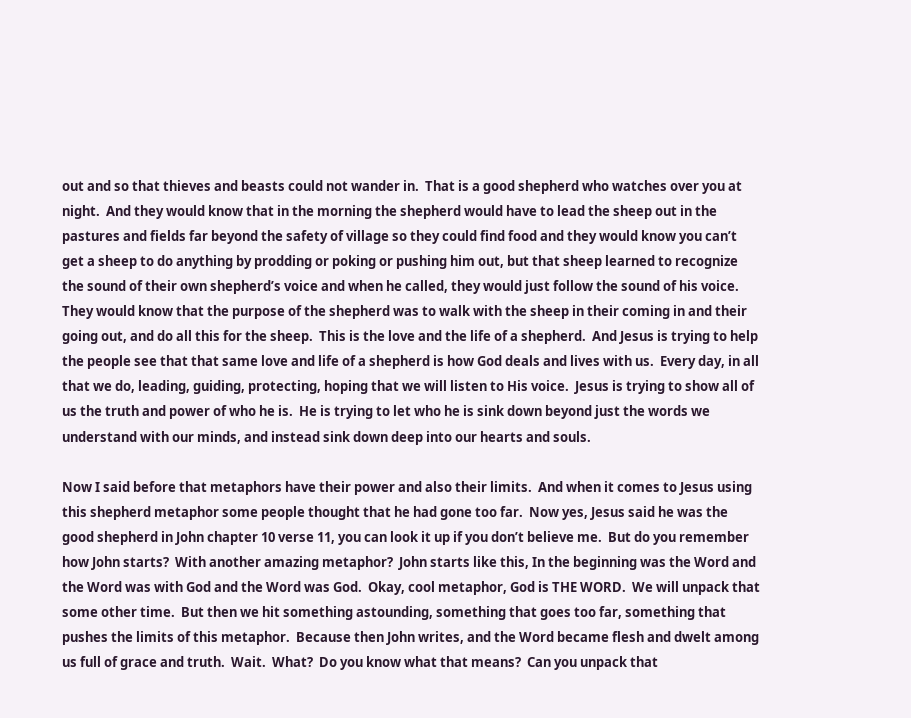out and so that thieves and beasts could not wander in.  That is a good shepherd who watches over you at night.  And they would know that in the morning the shepherd would have to lead the sheep out in the pastures and fields far beyond the safety of village so they could find food and they would know you can’t get a sheep to do anything by prodding or poking or pushing him out, but that sheep learned to recognize the sound of their own shepherd’s voice and when he called, they would just follow the sound of his voice.  They would know that the purpose of the shepherd was to walk with the sheep in their coming in and their going out, and do all this for the sheep.  This is the love and the life of a shepherd.  And Jesus is trying to help the people see that that same love and life of a shepherd is how God deals and lives with us.  Every day, in all that we do, leading, guiding, protecting, hoping that we will listen to His voice.  Jesus is trying to show all of us the truth and power of who he is.  He is trying to let who he is sink down beyond just the words we understand with our minds, and instead sink down deep into our hearts and souls.

Now I said before that metaphors have their power and also their limits.  And when it comes to Jesus using this shepherd metaphor some people thought that he had gone too far.  Now yes, Jesus said he was the good shepherd in John chapter 10 verse 11, you can look it up if you don’t believe me.  But do you remember how John starts?  With another amazing metaphor?  John starts like this, In the beginning was the Word and the Word was with God and the Word was God.  Okay, cool metaphor, God is THE WORD.  We will unpack that some other time.  But then we hit something astounding, something that goes too far, something that pushes the limits of this metaphor.  Because then John writes, and the Word became flesh and dwelt among us full of grace and truth.  Wait.  What?  Do you know what that means?  Can you unpack that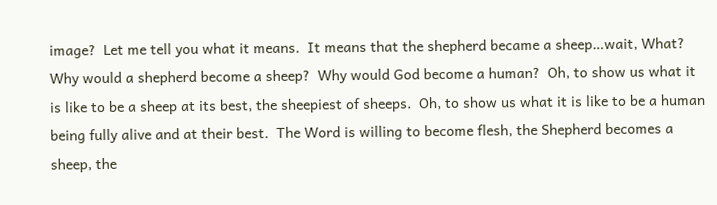image?  Let me tell you what it means.  It means that the shepherd became a sheep…wait, What?  Why would a shepherd become a sheep?  Why would God become a human?  Oh, to show us what it is like to be a sheep at its best, the sheepiest of sheeps.  Oh, to show us what it is like to be a human being fully alive and at their best.  The Word is willing to become flesh, the Shepherd becomes a sheep, the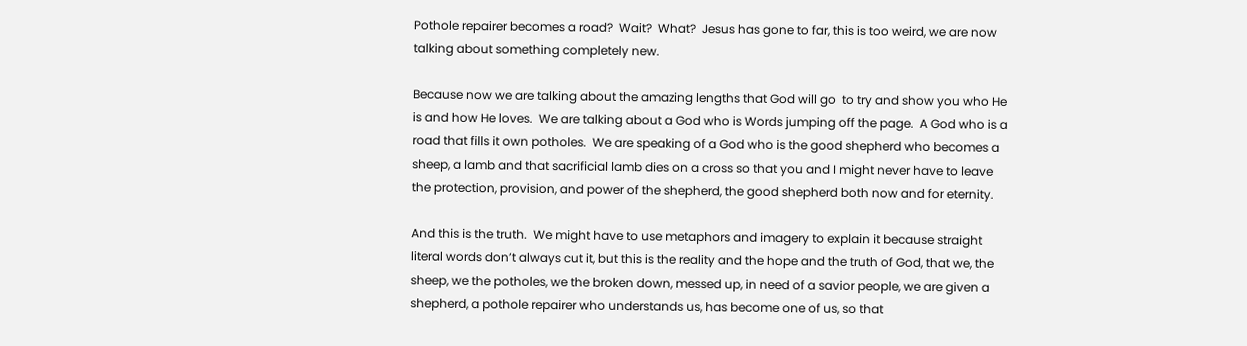Pothole repairer becomes a road?  Wait?  What?  Jesus has gone to far, this is too weird, we are now talking about something completely new.

Because now we are talking about the amazing lengths that God will go  to try and show you who He is and how He loves.  We are talking about a God who is Words jumping off the page.  A God who is a road that fills it own potholes.  We are speaking of a God who is the good shepherd who becomes a sheep, a lamb and that sacrificial lamb dies on a cross so that you and I might never have to leave the protection, provision, and power of the shepherd, the good shepherd both now and for eternity.

And this is the truth.  We might have to use metaphors and imagery to explain it because straight literal words don’t always cut it, but this is the reality and the hope and the truth of God, that we, the sheep, we the potholes, we the broken down, messed up, in need of a savior people, we are given a shepherd, a pothole repairer who understands us, has become one of us, so that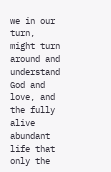we in our turn, might turn around and understand God and love, and the fully alive abundant life that only the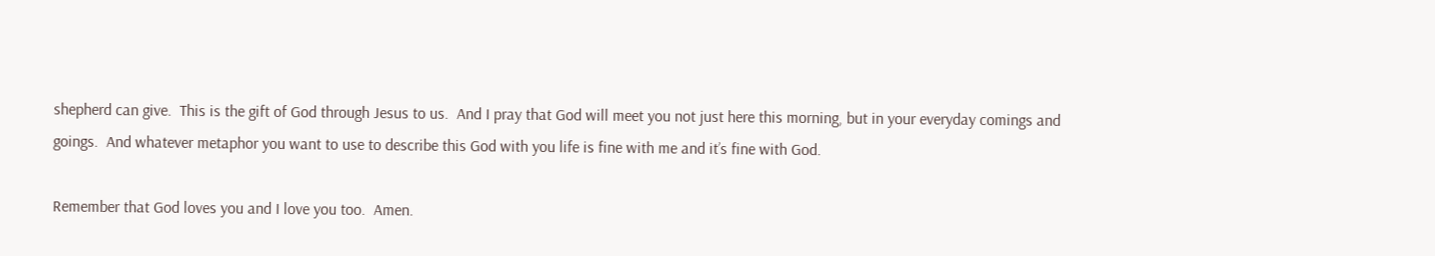shepherd can give.  This is the gift of God through Jesus to us.  And I pray that God will meet you not just here this morning, but in your everyday comings and goings.  And whatever metaphor you want to use to describe this God with you life is fine with me and it’s fine with God.

Remember that God loves you and I love you too.  Amen.